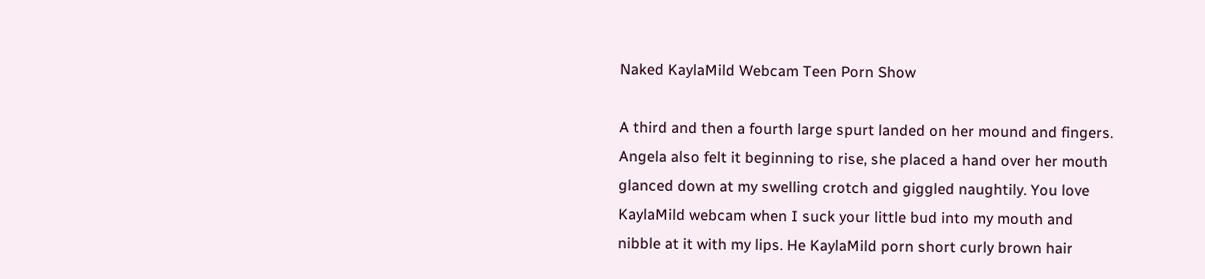Naked KaylaMild Webcam Teen Porn Show

A third and then a fourth large spurt landed on her mound and fingers. Angela also felt it beginning to rise, she placed a hand over her mouth glanced down at my swelling crotch and giggled naughtily. You love KaylaMild webcam when I suck your little bud into my mouth and nibble at it with my lips. He KaylaMild porn short curly brown hair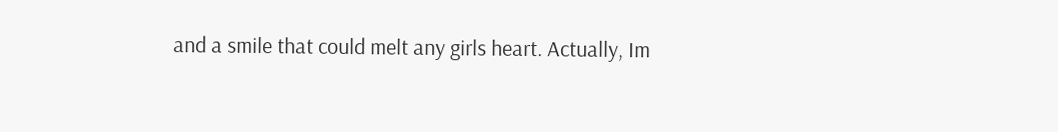and a smile that could melt any girls heart. Actually, Im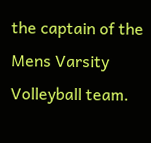the captain of the Mens Varsity Volleyball team.